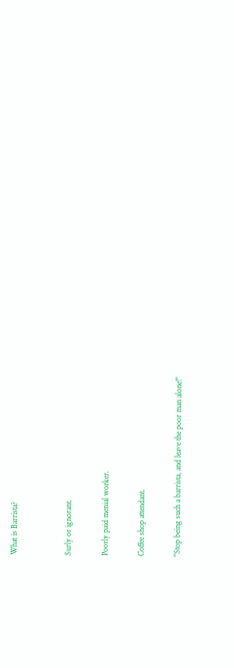What is Barrista?


Surly or ignorant.

Poorly paid menial worker.

Coffee shop attendant.

"Stop being such a barrista, and leave the poor man alone!"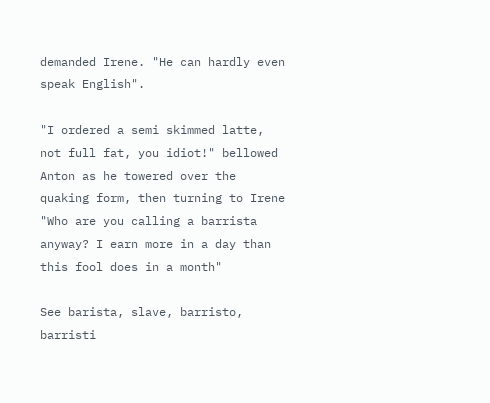demanded Irene. "He can hardly even speak English".

"I ordered a semi skimmed latte, not full fat, you idiot!" bellowed Anton as he towered over the quaking form, then turning to Irene "Who are you calling a barrista anyway? I earn more in a day than this fool does in a month"

See barista, slave, barristo, barristi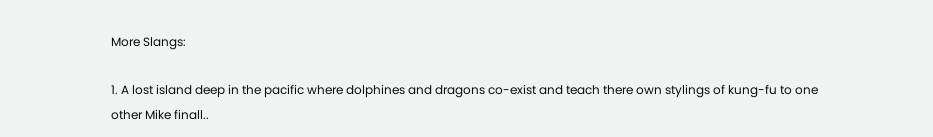More Slangs:

1. A lost island deep in the pacific where dolphines and dragons co-exist and teach there own stylings of kung-fu to one other Mike finall..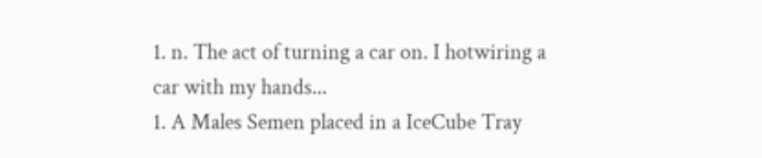1. n. The act of turning a car on. I hotwiring a car with my hands...
1. A Males Semen placed in a IceCube Tray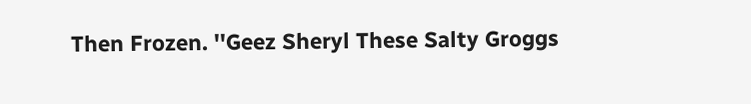Then Frozen. ''Geez Sheryl These Salty Groggs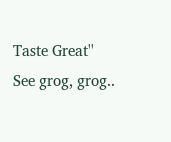Taste Great'' See grog, grog..